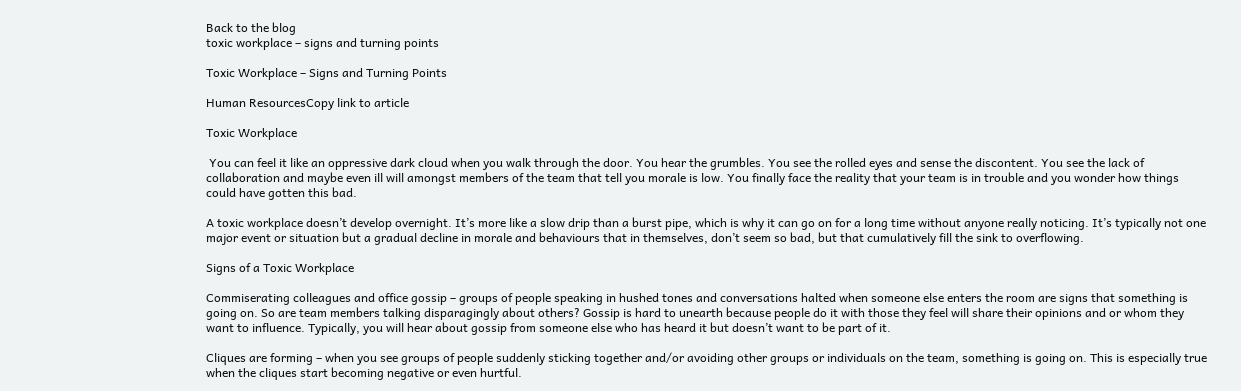Back to the blog
toxic workplace – signs and turning points

Toxic Workplace – Signs and Turning Points

Human ResourcesCopy link to article

Toxic Workplace

 You can feel it like an oppressive dark cloud when you walk through the door. You hear the grumbles. You see the rolled eyes and sense the discontent. You see the lack of collaboration and maybe even ill will amongst members of the team that tell you morale is low. You finally face the reality that your team is in trouble and you wonder how things could have gotten this bad.

A toxic workplace doesn’t develop overnight. It’s more like a slow drip than a burst pipe, which is why it can go on for a long time without anyone really noticing. It’s typically not one major event or situation but a gradual decline in morale and behaviours that in themselves, don’t seem so bad, but that cumulatively fill the sink to overflowing.

Signs of a Toxic Workplace

Commiserating colleagues and office gossip – groups of people speaking in hushed tones and conversations halted when someone else enters the room are signs that something is going on. So are team members talking disparagingly about others? Gossip is hard to unearth because people do it with those they feel will share their opinions and or whom they want to influence. Typically, you will hear about gossip from someone else who has heard it but doesn’t want to be part of it.

Cliques are forming – when you see groups of people suddenly sticking together and/or avoiding other groups or individuals on the team, something is going on. This is especially true when the cliques start becoming negative or even hurtful.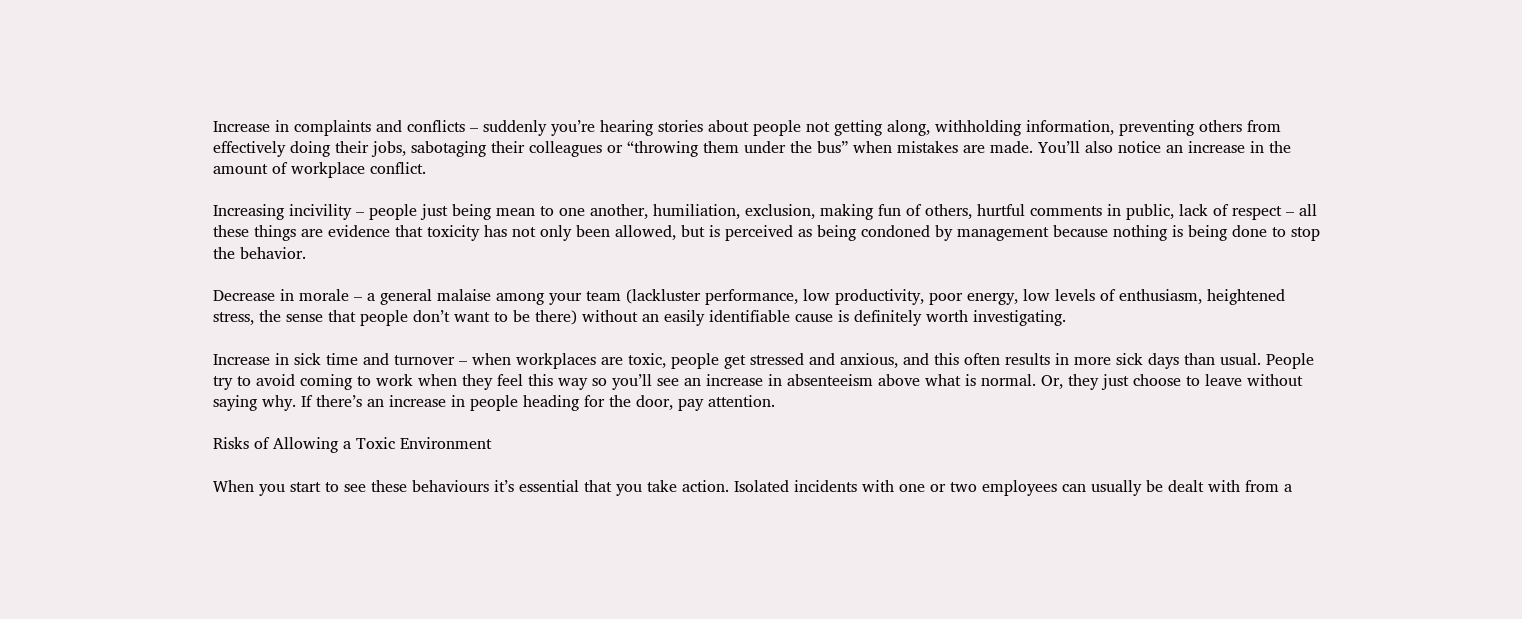Increase in complaints and conflicts – suddenly you’re hearing stories about people not getting along, withholding information, preventing others from effectively doing their jobs, sabotaging their colleagues or “throwing them under the bus” when mistakes are made. You’ll also notice an increase in the amount of workplace conflict.

Increasing incivility – people just being mean to one another, humiliation, exclusion, making fun of others, hurtful comments in public, lack of respect – all these things are evidence that toxicity has not only been allowed, but is perceived as being condoned by management because nothing is being done to stop the behavior.

Decrease in morale – a general malaise among your team (lackluster performance, low productivity, poor energy, low levels of enthusiasm, heightened stress, the sense that people don’t want to be there) without an easily identifiable cause is definitely worth investigating.

Increase in sick time and turnover – when workplaces are toxic, people get stressed and anxious, and this often results in more sick days than usual. People try to avoid coming to work when they feel this way so you’ll see an increase in absenteeism above what is normal. Or, they just choose to leave without saying why. If there’s an increase in people heading for the door, pay attention.

Risks of Allowing a Toxic Environment

When you start to see these behaviours it’s essential that you take action. Isolated incidents with one or two employees can usually be dealt with from a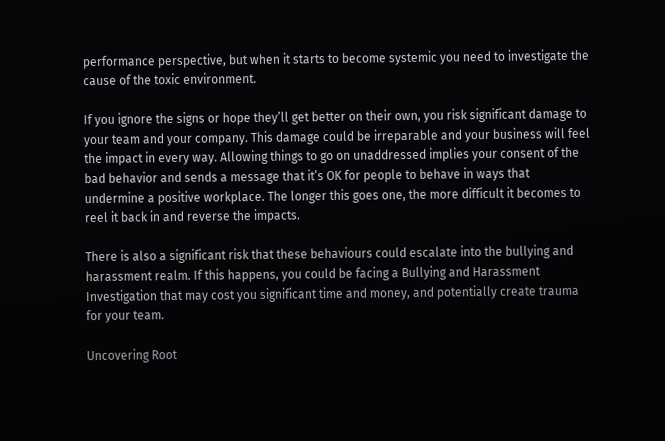performance perspective, but when it starts to become systemic you need to investigate the cause of the toxic environment.

If you ignore the signs or hope they’ll get better on their own, you risk significant damage to your team and your company. This damage could be irreparable and your business will feel the impact in every way. Allowing things to go on unaddressed implies your consent of the bad behavior and sends a message that it’s OK for people to behave in ways that undermine a positive workplace. The longer this goes one, the more difficult it becomes to reel it back in and reverse the impacts.

There is also a significant risk that these behaviours could escalate into the bullying and harassment realm. If this happens, you could be facing a Bullying and Harassment Investigation that may cost you significant time and money, and potentially create trauma for your team.

Uncovering Root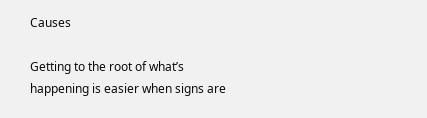Causes

Getting to the root of what’s happening is easier when signs are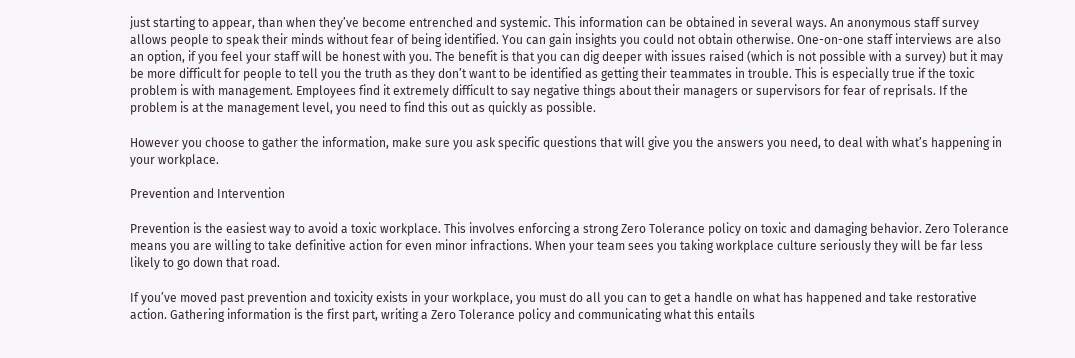just starting to appear, than when they’ve become entrenched and systemic. This information can be obtained in several ways. An anonymous staff survey allows people to speak their minds without fear of being identified. You can gain insights you could not obtain otherwise. One-on-one staff interviews are also an option, if you feel your staff will be honest with you. The benefit is that you can dig deeper with issues raised (which is not possible with a survey) but it may be more difficult for people to tell you the truth as they don’t want to be identified as getting their teammates in trouble. This is especially true if the toxic problem is with management. Employees find it extremely difficult to say negative things about their managers or supervisors for fear of reprisals. If the problem is at the management level, you need to find this out as quickly as possible.

However you choose to gather the information, make sure you ask specific questions that will give you the answers you need, to deal with what’s happening in your workplace.

Prevention and Intervention

Prevention is the easiest way to avoid a toxic workplace. This involves enforcing a strong Zero Tolerance policy on toxic and damaging behavior. Zero Tolerance means you are willing to take definitive action for even minor infractions. When your team sees you taking workplace culture seriously they will be far less likely to go down that road.

If you’ve moved past prevention and toxicity exists in your workplace, you must do all you can to get a handle on what has happened and take restorative action. Gathering information is the first part, writing a Zero Tolerance policy and communicating what this entails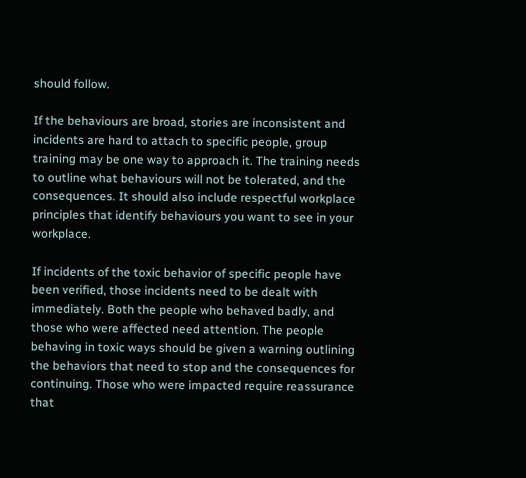should follow.

If the behaviours are broad, stories are inconsistent and incidents are hard to attach to specific people, group training may be one way to approach it. The training needs to outline what behaviours will not be tolerated, and the consequences. It should also include respectful workplace principles that identify behaviours you want to see in your workplace.

If incidents of the toxic behavior of specific people have been verified, those incidents need to be dealt with immediately. Both the people who behaved badly, and those who were affected need attention. The people behaving in toxic ways should be given a warning outlining the behaviors that need to stop and the consequences for continuing. Those who were impacted require reassurance that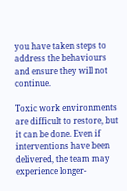you have taken steps to address the behaviours and ensure they will not continue.

Toxic work environments are difficult to restore, but it can be done. Even if interventions have been delivered, the team may experience longer-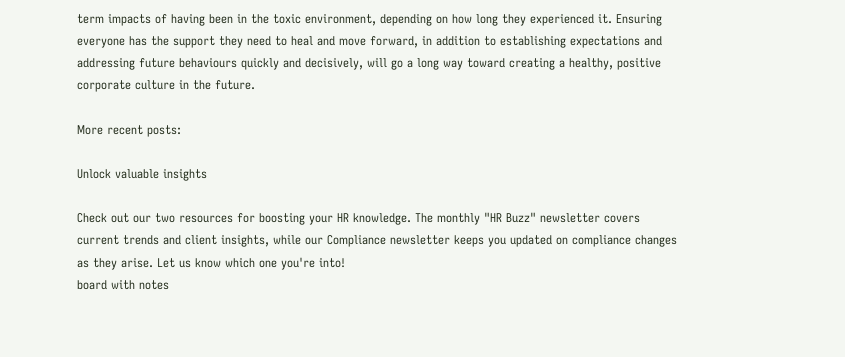term impacts of having been in the toxic environment, depending on how long they experienced it. Ensuring everyone has the support they need to heal and move forward, in addition to establishing expectations and addressing future behaviours quickly and decisively, will go a long way toward creating a healthy, positive corporate culture in the future.

More recent posts:

Unlock valuable insights

Check out our two resources for boosting your HR knowledge. The monthly "HR Buzz" newsletter covers current trends and client insights, while our Compliance newsletter keeps you updated on compliance changes as they arise. Let us know which one you're into!
board with notes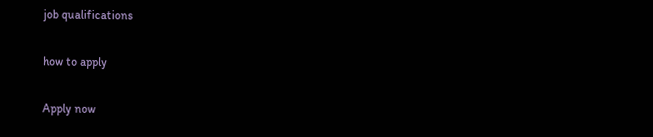job qualifications

how to apply

Apply now